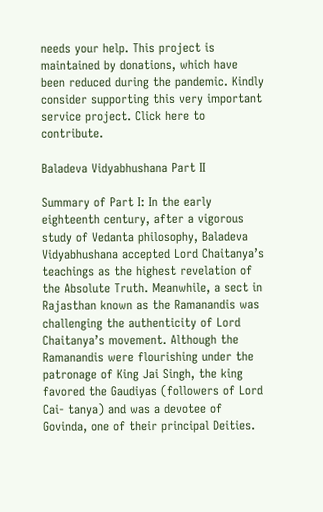needs your help. This project is maintained by donations, which have been reduced during the pandemic. Kindly consider supporting this very important service project. Click here to contribute.

Baladeva Vidyabhushana Part II

Summary of Part I: In the early eighteenth century, after a vigorous study of Vedanta philosophy, Baladeva Vidyabhushana accepted Lord Chaitanya’s teachings as the highest revelation of the Absolute Truth. Meanwhile, a sect in Rajasthan known as the Ramanandis was challenging the authenticity of Lord Chaitanya’s movement. Although the Ramanandis were flourishing under the patronage of King Jai Singh, the king favored the Gaudiyas (followers of Lord Cai- tanya) and was a devotee of Govinda, one of their principal Deities.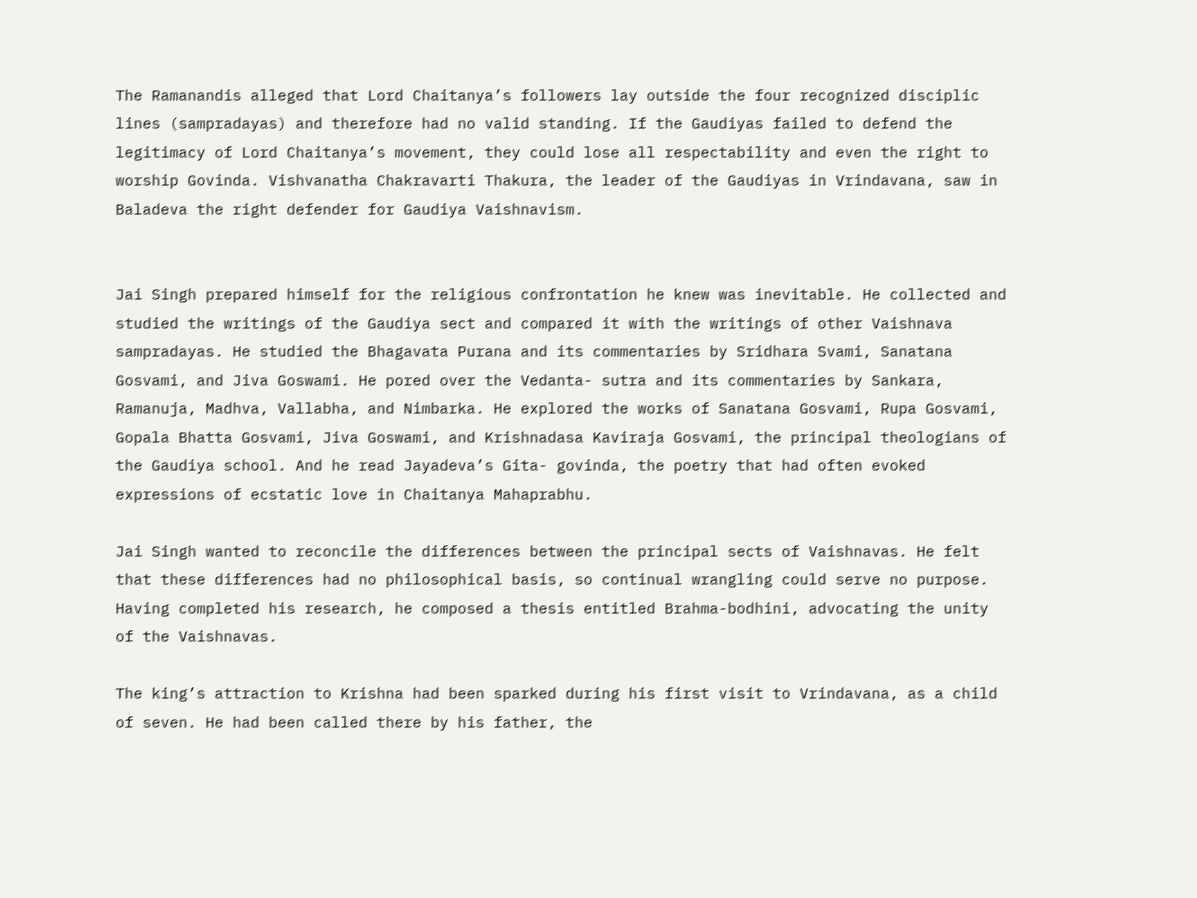The Ramanandis alleged that Lord Chaitanya’s followers lay outside the four recognized disciplic lines (sampradayas) and therefore had no valid standing. If the Gaudiyas failed to defend the legitimacy of Lord Chaitanya’s movement, they could lose all respectability and even the right to worship Govinda. Vishvanatha Chakravarti Thakura, the leader of the Gaudiyas in Vrindavana, saw in Baladeva the right defender for Gaudiya Vaishnavism.


Jai Singh prepared himself for the religious confrontation he knew was inevitable. He collected and studied the writings of the Gaudiya sect and compared it with the writings of other Vaishnava sampradayas. He studied the Bhagavata Purana and its commentaries by Sridhara Svami, Sanatana Gosvami, and Jiva Goswami. He pored over the Vedanta- sutra and its commentaries by Sankara, Ramanuja, Madhva, Vallabha, and Nimbarka. He explored the works of Sanatana Gosvami, Rupa Gosvami, Gopala Bhatta Gosvami, Jiva Goswami, and Krishnadasa Kaviraja Gosvami, the principal theologians of the Gaudiya school. And he read Jayadeva’s Gita- govinda, the poetry that had often evoked expressions of ecstatic love in Chaitanya Mahaprabhu.

Jai Singh wanted to reconcile the differences between the principal sects of Vaishnavas. He felt that these differences had no philosophical basis, so continual wrangling could serve no purpose. Having completed his research, he composed a thesis entitled Brahma-bodhini, advocating the unity of the Vaishnavas.

The king’s attraction to Krishna had been sparked during his first visit to Vrindavana, as a child of seven. He had been called there by his father, the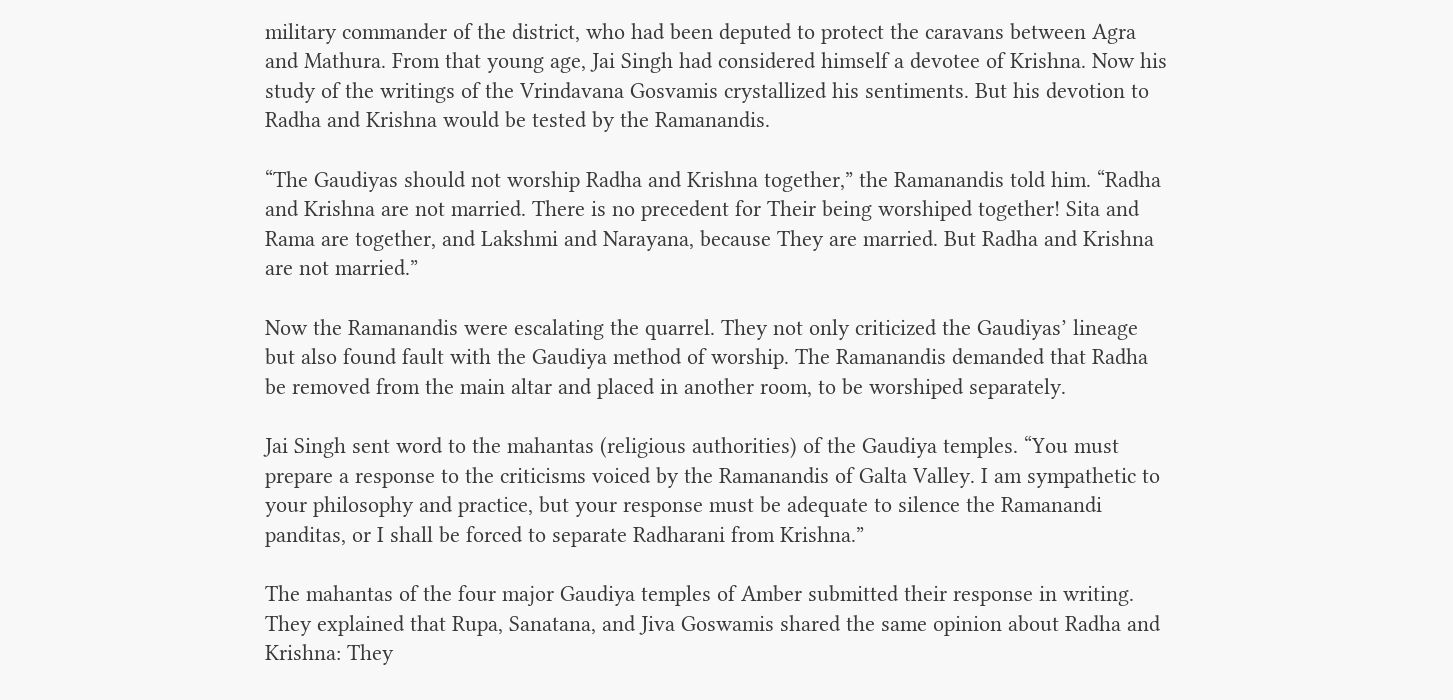military commander of the district, who had been deputed to protect the caravans between Agra and Mathura. From that young age, Jai Singh had considered himself a devotee of Krishna. Now his study of the writings of the Vrindavana Gosvamis crystallized his sentiments. But his devotion to Radha and Krishna would be tested by the Ramanandis.

“The Gaudiyas should not worship Radha and Krishna together,” the Ramanandis told him. “Radha and Krishna are not married. There is no precedent for Their being worshiped together! Sita and Rama are together, and Lakshmi and Narayana, because They are married. But Radha and Krishna are not married.”

Now the Ramanandis were escalating the quarrel. They not only criticized the Gaudiyas’ lineage but also found fault with the Gaudiya method of worship. The Ramanandis demanded that Radha be removed from the main altar and placed in another room, to be worshiped separately.

Jai Singh sent word to the mahantas (religious authorities) of the Gaudiya temples. “You must prepare a response to the criticisms voiced by the Ramanandis of Galta Valley. I am sympathetic to your philosophy and practice, but your response must be adequate to silence the Ramanandi panditas, or I shall be forced to separate Radharani from Krishna.”

The mahantas of the four major Gaudiya temples of Amber submitted their response in writing. They explained that Rupa, Sanatana, and Jiva Goswamis shared the same opinion about Radha and Krishna: They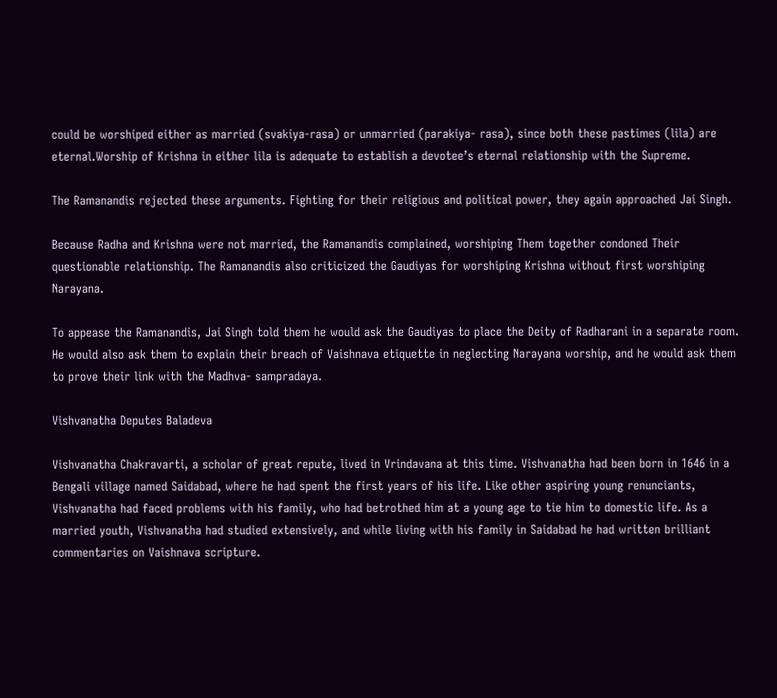could be worshiped either as married (svakiya-rasa) or unmarried (parakiya- rasa), since both these pastimes (lila) are eternal.Worship of Krishna in either lila is adequate to establish a devotee’s eternal relationship with the Supreme.

The Ramanandis rejected these arguments. Fighting for their religious and political power, they again approached Jai Singh.

Because Radha and Krishna were not married, the Ramanandis complained, worshiping Them together condoned Their questionable relationship. The Ramanandis also criticized the Gaudiyas for worshiping Krishna without first worshiping Narayana.

To appease the Ramanandis, Jai Singh told them he would ask the Gaudiyas to place the Deity of Radharani in a separate room. He would also ask them to explain their breach of Vaishnava etiquette in neglecting Narayana worship, and he would ask them to prove their link with the Madhva- sampradaya.

Vishvanatha Deputes Baladeva

Vishvanatha Chakravarti, a scholar of great repute, lived in Vrindavana at this time. Vishvanatha had been born in 1646 in a Bengali village named Saidabad, where he had spent the first years of his life. Like other aspiring young renunciants, Vishvanatha had faced problems with his family, who had betrothed him at a young age to tie him to domestic life. As a married youth, Vishvanatha had studied extensively, and while living with his family in Saidabad he had written brilliant commentaries on Vaishnava scripture.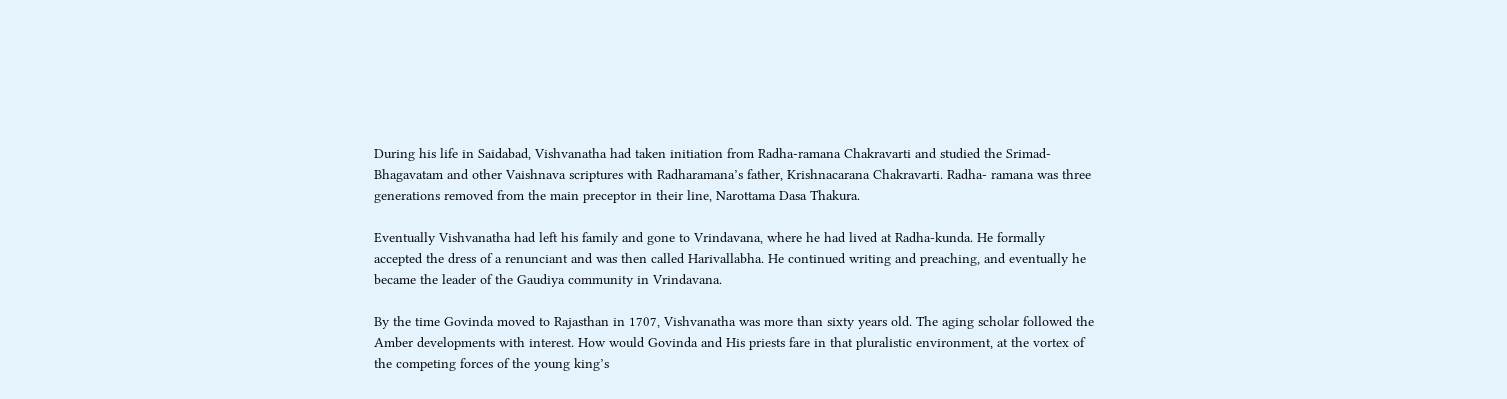During his life in Saidabad, Vishvanatha had taken initiation from Radha-ramana Chakravarti and studied the Srimad-Bhagavatam and other Vaishnava scriptures with Radharamana’s father, Krishnacarana Chakravarti. Radha- ramana was three generations removed from the main preceptor in their line, Narottama Dasa Thakura.

Eventually Vishvanatha had left his family and gone to Vrindavana, where he had lived at Radha-kunda. He formally accepted the dress of a renunciant and was then called Harivallabha. He continued writing and preaching, and eventually he became the leader of the Gaudiya community in Vrindavana.

By the time Govinda moved to Rajasthan in 1707, Vishvanatha was more than sixty years old. The aging scholar followed the Amber developments with interest. How would Govinda and His priests fare in that pluralistic environment, at the vortex of the competing forces of the young king’s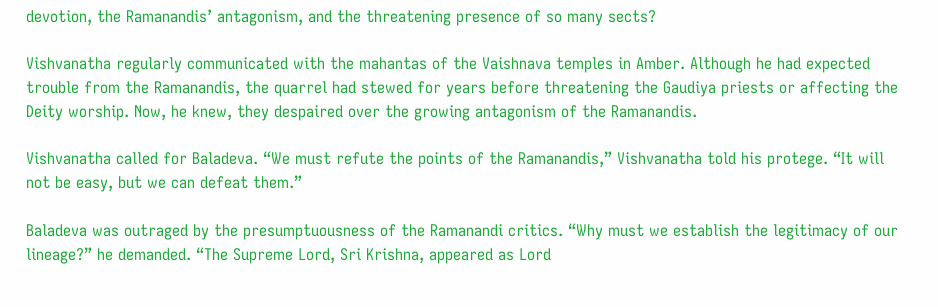devotion, the Ramanandis’ antagonism, and the threatening presence of so many sects?

Vishvanatha regularly communicated with the mahantas of the Vaishnava temples in Amber. Although he had expected trouble from the Ramanandis, the quarrel had stewed for years before threatening the Gaudiya priests or affecting the Deity worship. Now, he knew, they despaired over the growing antagonism of the Ramanandis.

Vishvanatha called for Baladeva. “We must refute the points of the Ramanandis,” Vishvanatha told his protege. “It will not be easy, but we can defeat them.”

Baladeva was outraged by the presumptuousness of the Ramanandi critics. “Why must we establish the legitimacy of our lineage?” he demanded. “The Supreme Lord, Sri Krishna, appeared as Lord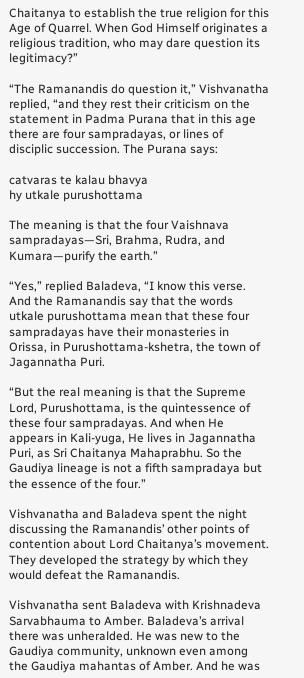Chaitanya to establish the true religion for this Age of Quarrel. When God Himself originates a religious tradition, who may dare question its legitimacy?”

“The Ramanandis do question it,” Vishvanatha replied, “and they rest their criticism on the statement in Padma Purana that in this age there are four sampradayas, or lines of disciplic succession. The Purana says:

catvaras te kalau bhavya
hy utkale purushottama

The meaning is that the four Vaishnava sampradayas—Sri, Brahma, Rudra, and Kumara—purify the earth.”

“Yes,” replied Baladeva, “I know this verse. And the Ramanandis say that the words utkale purushottama mean that these four sampradayas have their monasteries in Orissa, in Purushottama-kshetra, the town of Jagannatha Puri.

“But the real meaning is that the Supreme Lord, Purushottama, is the quintessence of these four sampradayas. And when He appears in Kali-yuga, He lives in Jagannatha Puri, as Sri Chaitanya Mahaprabhu. So the Gaudiya lineage is not a fifth sampradaya but the essence of the four.”

Vishvanatha and Baladeva spent the night discussing the Ramanandis’ other points of contention about Lord Chaitanya’s movement. They developed the strategy by which they would defeat the Ramanandis.

Vishvanatha sent Baladeva with Krishnadeva Sarvabhauma to Amber. Baladeva’s arrival there was unheralded. He was new to the Gaudiya community, unknown even among the Gaudiya mahantas of Amber. And he was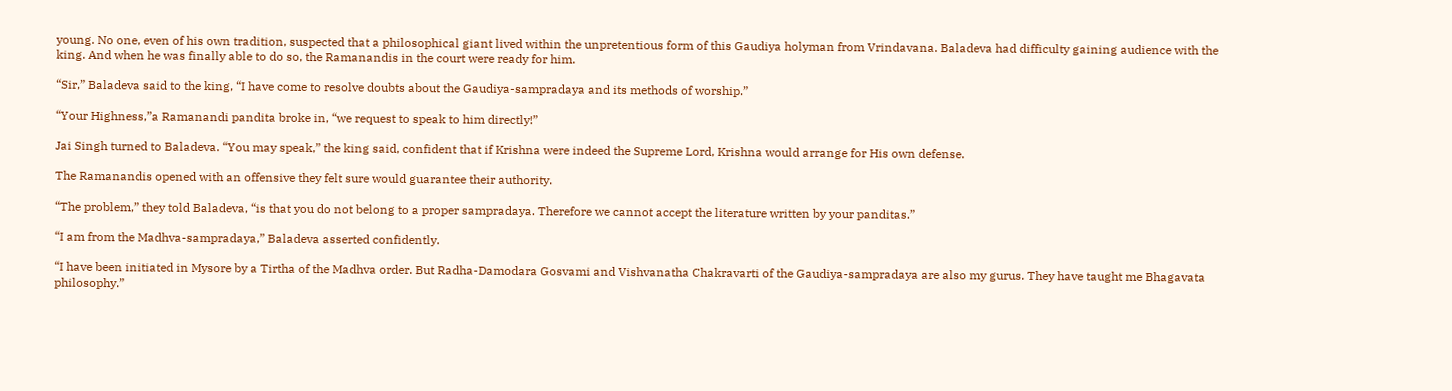young. No one, even of his own tradition, suspected that a philosophical giant lived within the unpretentious form of this Gaudiya holyman from Vrindavana. Baladeva had difficulty gaining audience with the king. And when he was finally able to do so, the Ramanandis in the court were ready for him.

“Sir,” Baladeva said to the king, “I have come to resolve doubts about the Gaudiya-sampradaya and its methods of worship.”

“Your Highness,”a Ramanandi pandita broke in, “we request to speak to him directly!”

Jai Singh turned to Baladeva. “You may speak,” the king said, confident that if Krishna were indeed the Supreme Lord, Krishna would arrange for His own defense.

The Ramanandis opened with an offensive they felt sure would guarantee their authority.

“The problem,” they told Baladeva, “is that you do not belong to a proper sampradaya. Therefore we cannot accept the literature written by your panditas.”

“I am from the Madhva-sampradaya,” Baladeva asserted confidently.

“I have been initiated in Mysore by a Tirtha of the Madhva order. But Radha-Damodara Gosvami and Vishvanatha Chakravarti of the Gaudiya-sampradaya are also my gurus. They have taught me Bhagavata philosophy.”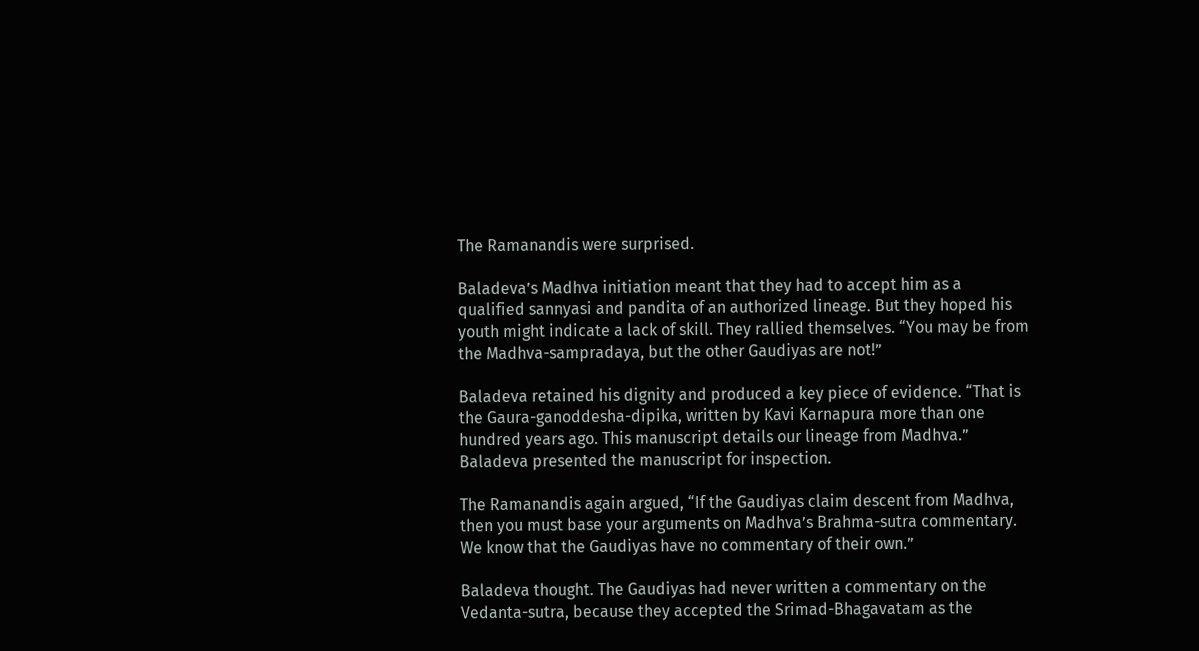The Ramanandis were surprised.

Baladeva’s Madhva initiation meant that they had to accept him as a qualified sannyasi and pandita of an authorized lineage. But they hoped his youth might indicate a lack of skill. They rallied themselves. “You may be from the Madhva-sampradaya, but the other Gaudiyas are not!”

Baladeva retained his dignity and produced a key piece of evidence. “That is the Gaura-ganoddesha-dipika, written by Kavi Karnapura more than one hundred years ago. This manuscript details our lineage from Madhva.” Baladeva presented the manuscript for inspection.

The Ramanandis again argued, “If the Gaudiyas claim descent from Madhva, then you must base your arguments on Madhva’s Brahma-sutra commentary. We know that the Gaudiyas have no commentary of their own.”

Baladeva thought. The Gaudiyas had never written a commentary on the Vedanta-sutra, because they accepted the Srimad-Bhagavatam as the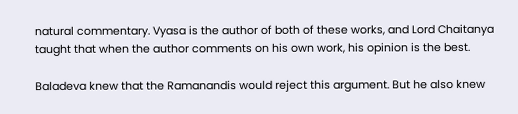natural commentary. Vyasa is the author of both of these works, and Lord Chaitanya taught that when the author comments on his own work, his opinion is the best.

Baladeva knew that the Ramanandis would reject this argument. But he also knew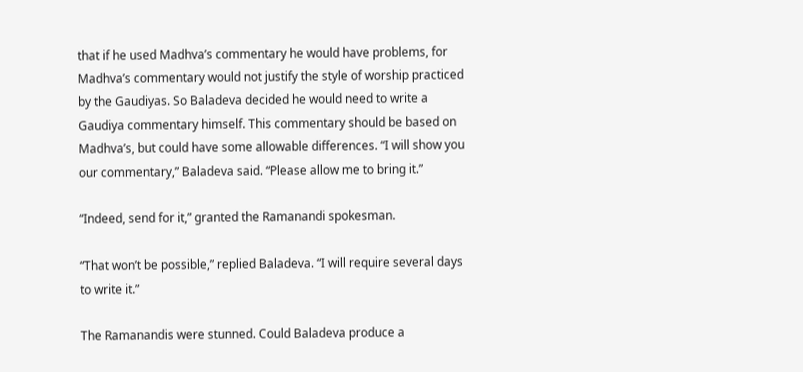that if he used Madhva’s commentary he would have problems, for Madhva’s commentary would not justify the style of worship practiced by the Gaudiyas. So Baladeva decided he would need to write a Gaudiya commentary himself. This commentary should be based on Madhva’s, but could have some allowable differences. “I will show you our commentary,” Baladeva said. “Please allow me to bring it.”

“Indeed, send for it,” granted the Ramanandi spokesman.

“That won’t be possible,” replied Baladeva. “I will require several days to write it.”

The Ramanandis were stunned. Could Baladeva produce a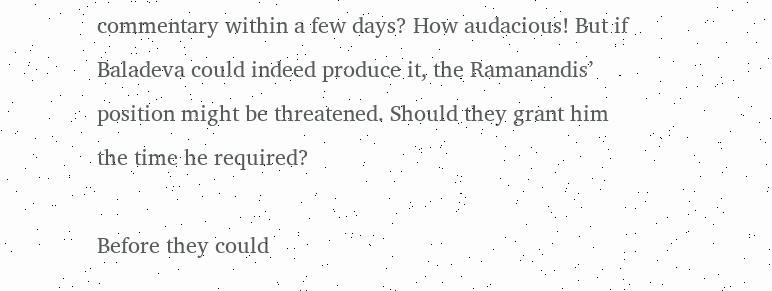commentary within a few days? How audacious! But if Baladeva could indeed produce it, the Ramanandis’ position might be threatened. Should they grant him the time he required?

Before they could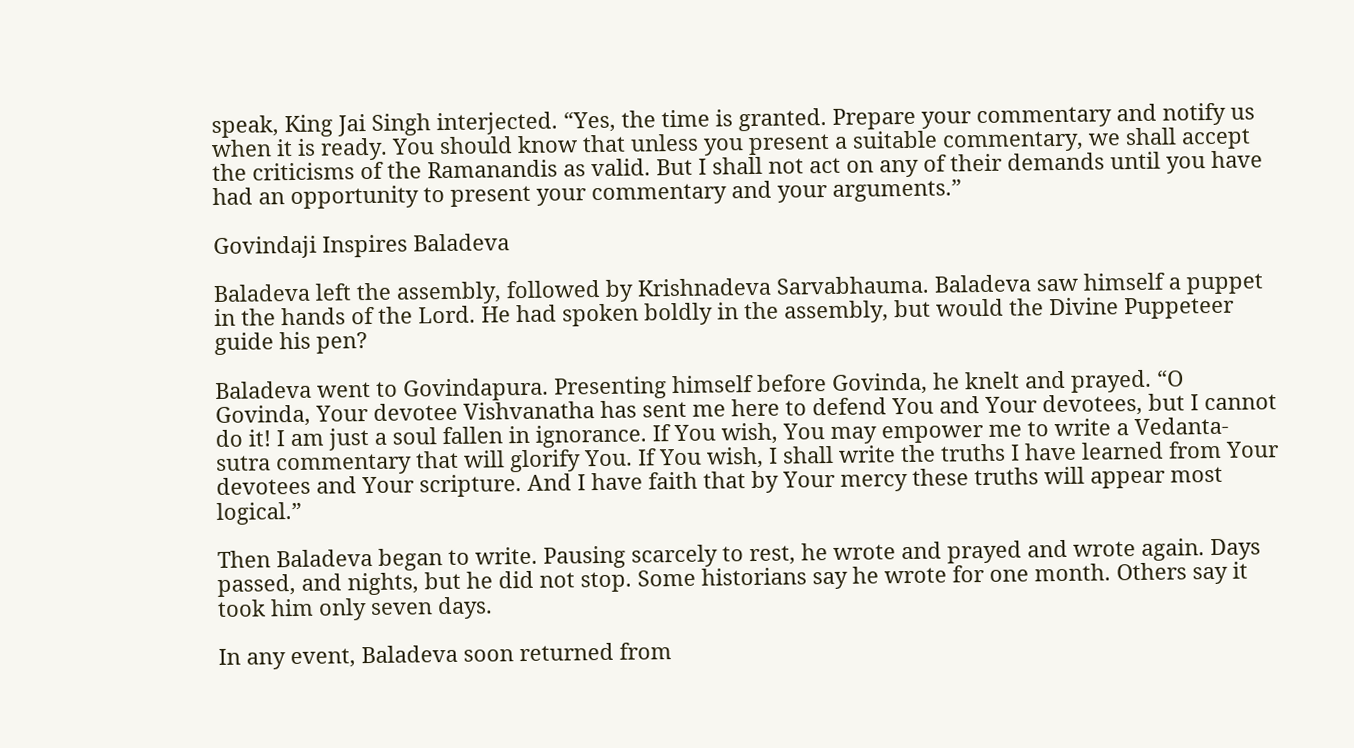speak, King Jai Singh interjected. “Yes, the time is granted. Prepare your commentary and notify us when it is ready. You should know that unless you present a suitable commentary, we shall accept the criticisms of the Ramanandis as valid. But I shall not act on any of their demands until you have had an opportunity to present your commentary and your arguments.”

Govindaji Inspires Baladeva

Baladeva left the assembly, followed by Krishnadeva Sarvabhauma. Baladeva saw himself a puppet in the hands of the Lord. He had spoken boldly in the assembly, but would the Divine Puppeteer guide his pen?

Baladeva went to Govindapura. Presenting himself before Govinda, he knelt and prayed. “O Govinda, Your devotee Vishvanatha has sent me here to defend You and Your devotees, but I cannot do it! I am just a soul fallen in ignorance. If You wish, You may empower me to write a Vedanta-sutra commentary that will glorify You. If You wish, I shall write the truths I have learned from Your devotees and Your scripture. And I have faith that by Your mercy these truths will appear most logical.”

Then Baladeva began to write. Pausing scarcely to rest, he wrote and prayed and wrote again. Days passed, and nights, but he did not stop. Some historians say he wrote for one month. Others say it took him only seven days.

In any event, Baladeva soon returned from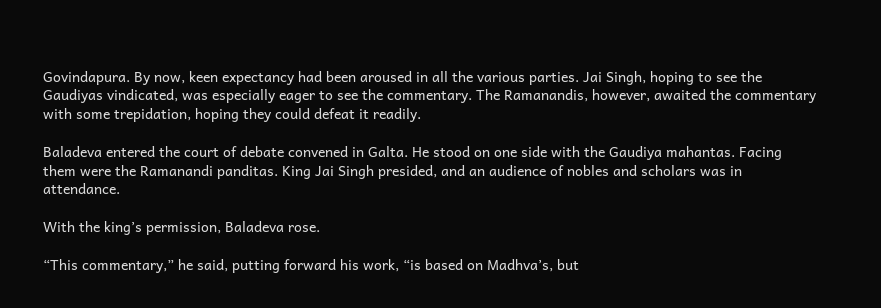Govindapura. By now, keen expectancy had been aroused in all the various parties. Jai Singh, hoping to see the Gaudiyas vindicated, was especially eager to see the commentary. The Ramanandis, however, awaited the commentary with some trepidation, hoping they could defeat it readily.

Baladeva entered the court of debate convened in Galta. He stood on one side with the Gaudiya mahantas. Facing them were the Ramanandi panditas. King Jai Singh presided, and an audience of nobles and scholars was in attendance.

With the king’s permission, Baladeva rose.

“This commentary,” he said, putting forward his work, “is based on Madhva’s, but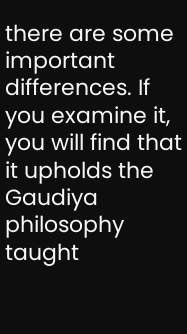there are some important differences. If you examine it, you will find that it upholds the Gaudiya philosophy taught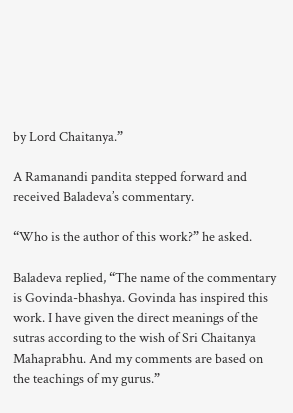by Lord Chaitanya.”

A Ramanandi pandita stepped forward and received Baladeva’s commentary.

“Who is the author of this work?” he asked.

Baladeva replied, “The name of the commentary is Govinda-bhashya. Govinda has inspired this work. I have given the direct meanings of the sutras according to the wish of Sri Chaitanya Mahaprabhu. And my comments are based on the teachings of my gurus.”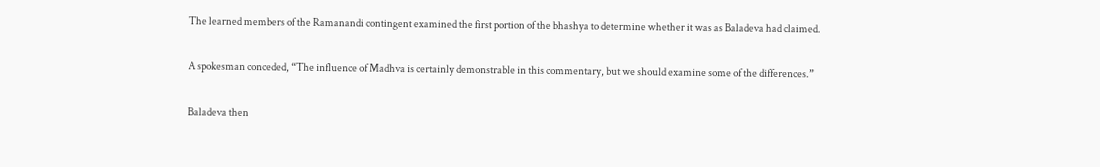The learned members of the Ramanandi contingent examined the first portion of the bhashya to determine whether it was as Baladeva had claimed.

A spokesman conceded, “The influence of Madhva is certainly demonstrable in this commentary, but we should examine some of the differences.”

Baladeva then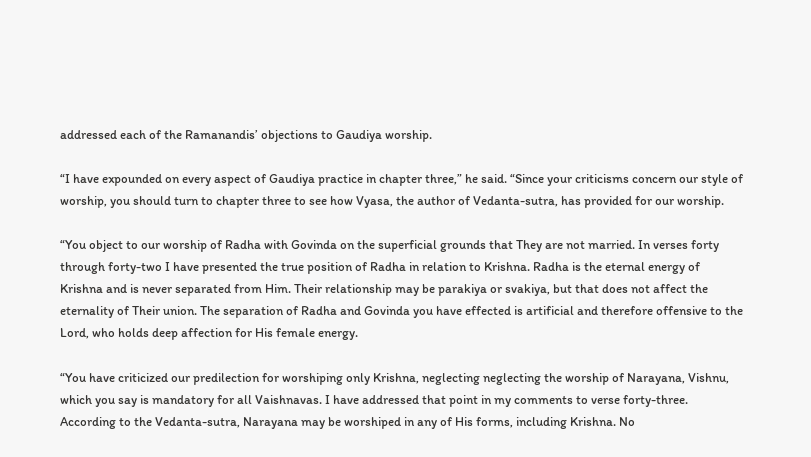addressed each of the Ramanandis’ objections to Gaudiya worship.

“I have expounded on every aspect of Gaudiya practice in chapter three,” he said. “Since your criticisms concern our style of worship, you should turn to chapter three to see how Vyasa, the author of Vedanta-sutra, has provided for our worship.

“You object to our worship of Radha with Govinda on the superficial grounds that They are not married. In verses forty through forty-two I have presented the true position of Radha in relation to Krishna. Radha is the eternal energy of Krishna and is never separated from Him. Their relationship may be parakiya or svakiya, but that does not affect the eternality of Their union. The separation of Radha and Govinda you have effected is artificial and therefore offensive to the Lord, who holds deep affection for His female energy.

“You have criticized our predilection for worshiping only Krishna, neglecting neglecting the worship of Narayana, Vishnu, which you say is mandatory for all Vaishnavas. I have addressed that point in my comments to verse forty-three. According to the Vedanta-sutra, Narayana may be worshiped in any of His forms, including Krishna. No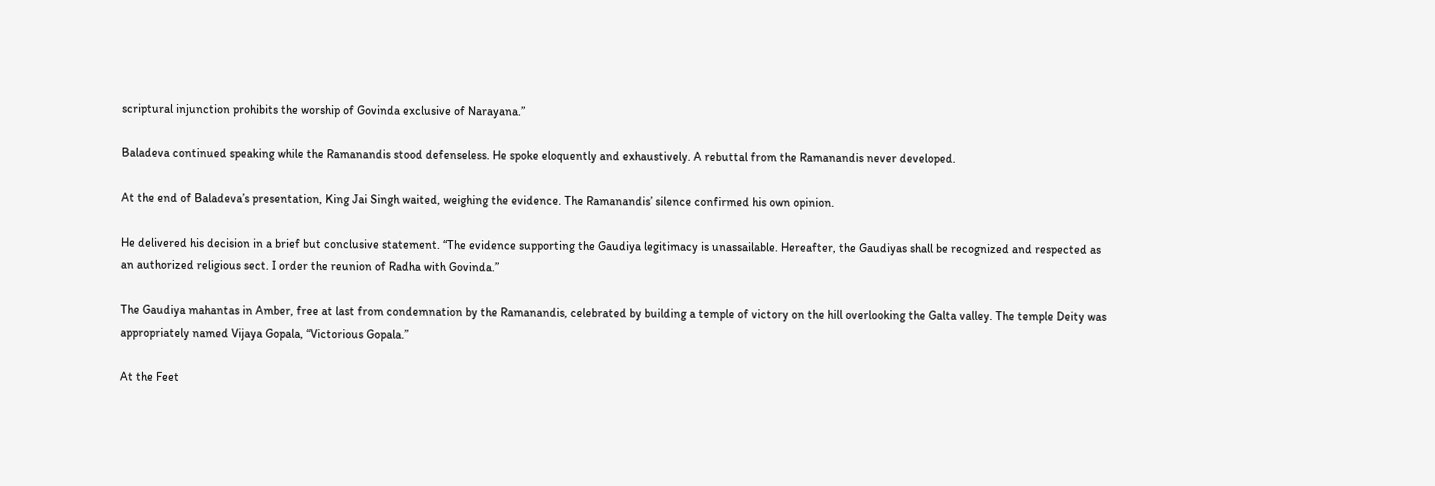scriptural injunction prohibits the worship of Govinda exclusive of Narayana.”

Baladeva continued speaking while the Ramanandis stood defenseless. He spoke eloquently and exhaustively. A rebuttal from the Ramanandis never developed.

At the end of Baladeva’s presentation, King Jai Singh waited, weighing the evidence. The Ramanandis’ silence confirmed his own opinion.

He delivered his decision in a brief but conclusive statement. “The evidence supporting the Gaudiya legitimacy is unassailable. Hereafter, the Gaudiyas shall be recognized and respected as an authorized religious sect. I order the reunion of Radha with Govinda.”

The Gaudiya mahantas in Amber, free at last from condemnation by the Ramanandis, celebrated by building a temple of victory on the hill overlooking the Galta valley. The temple Deity was appropriately named Vijaya Gopala, “Victorious Gopala.”

At the Feet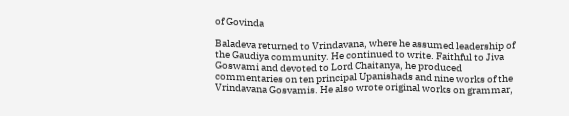of Govinda

Baladeva returned to Vrindavana, where he assumed leadership of the Gaudiya community. He continued to write. Faithful to Jiva Goswami and devoted to Lord Chaitanya, he produced commentaries on ten principal Upanishads and nine works of the Vrindavana Gosvamis. He also wrote original works on grammar,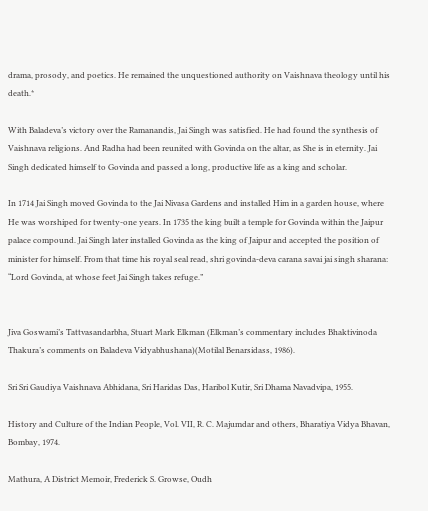drama, prosody, and poetics. He remained the unquestioned authority on Vaishnava theology until his death.*

With Baladeva’s victory over the Ramanandis, Jai Singh was satisfied. He had found the synthesis of Vaishnava religions. And Radha had been reunited with Govinda on the altar, as She is in eternity. Jai Singh dedicated himself to Govinda and passed a long, productive life as a king and scholar.

In 1714 Jai Singh moved Govinda to the Jai Nivasa Gardens and installed Him in a garden house, where He was worshiped for twenty-one years. In 1735 the king built a temple for Govinda within the Jaipur palace compound. Jai Singh later installed Govinda as the king of Jaipur and accepted the position of minister for himself. From that time his royal seal read, shri govinda-deva carana savai jai singh sharana: “Lord Govinda, at whose feet Jai Singh takes refuge.”


Jiva Goswami’s Tattvasandarbha, Stuart Mark Elkman (Elkman’s commentary includes Bhaktivinoda Thakura’s comments on Baladeva Vidyabhushana)(Motilal Benarsidass, 1986).

Sri Sri Gaudiya Vaishnava Abhidana, Sri Haridas Das, Haribol Kutir, Sri Dhama Navadvipa, 1955.

History and Culture of the Indian People, Vol. VII, R. C. Majumdar and others, Bharatiya Vidya Bhavan, Bombay, 1974.

Mathura, A District Memoir, Frederick S. Growse, Oudh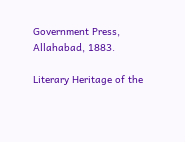Government Press, Allahabad, 1883.

Literary Heritage of the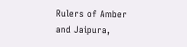Rulers of Amber and Jaipura,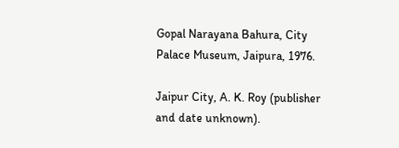Gopal Narayana Bahura, City Palace Museum, Jaipura, 1976.

Jaipur City, A. K. Roy (publisher and date unknown).